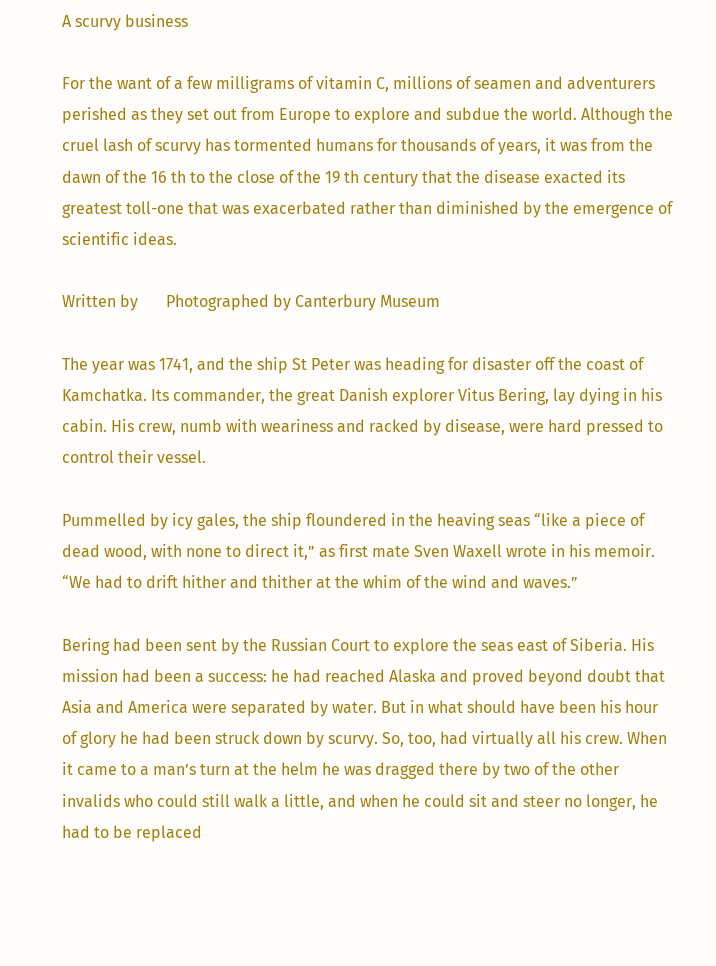A scurvy business

For the want of a few milligrams of vitamin C, millions of seamen and adventurers perished as they set out from Europe to explore and subdue the world. Although the cruel lash of scurvy has tormented humans for thousands of years, it was from the dawn of the 16 th to the close of the 19 th century that the disease exacted its greatest toll-one that was exacerbated rather than diminished by the emergence of scientific ideas.

Written by       Photographed by Canterbury Museum

The year was 1741, and the ship St Peter was heading for disaster off the coast of Kamchatka. Its commander, the great Danish explorer Vitus Bering, lay dying in his cabin. His crew, numb with weariness and racked by disease, were hard pressed to control their vessel.

Pummelled by icy gales, the ship floundered in the heaving seas “like a piece of dead wood, with none to direct it,” as first mate Sven Waxell wrote in his memoir. “We had to drift hither and thither at the whim of the wind and waves.”

Bering had been sent by the Russian Court to explore the seas east of Siberia. His mission had been a success: he had reached Alaska and proved beyond doubt that Asia and America were separated by water. But in what should have been his hour of glory he had been struck down by scurvy. So, too, had virtually all his crew. When it came to a man’s turn at the helm he was dragged there by two of the other invalids who could still walk a little, and when he could sit and steer no longer, he had to be replaced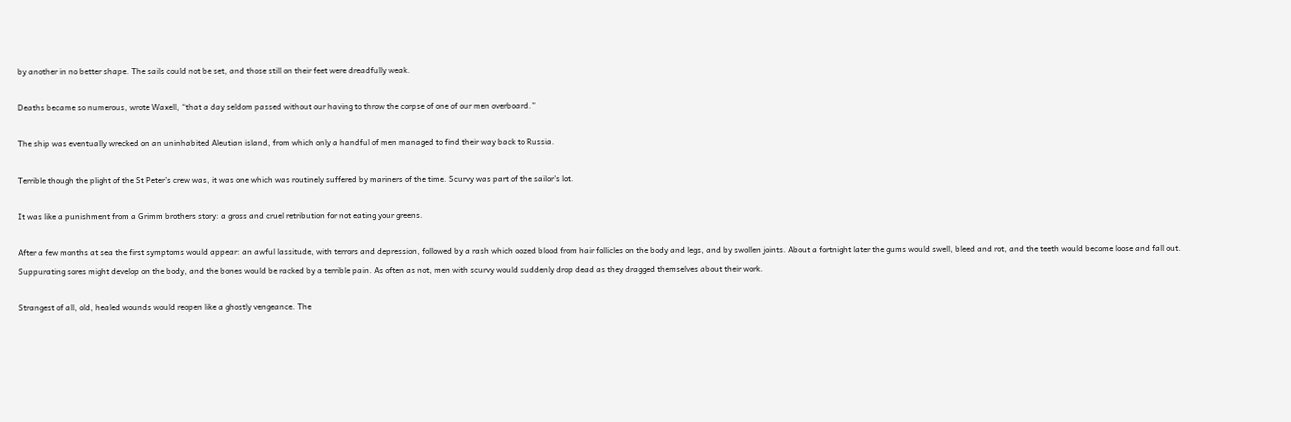by another in no better shape. The sails could not be set, and those still on their feet were dreadfully weak.

Deaths became so numerous, wrote Waxell, “that a day seldom passed without our having to throw the corpse of one of our men overboard.”

The ship was eventually wrecked on an uninhabited Aleutian island, from which only a handful of men managed to find their way back to Russia.

Terrible though the plight of the St Peter’s crew was, it was one which was routinely suffered by mariners of the time. Scurvy was part of the sailor’s lot.

It was like a punishment from a Grimm brothers story: a gross and cruel retribution for not eating your greens.

After a few months at sea the first symptoms would appear: an awful lassitude, with terrors and depression, followed by a rash which oozed blood from hair follicles on the body and legs, and by swollen joints. About a fortnight later the gums would swell, bleed and rot, and the teeth would become loose and fall out. Suppurating sores might develop on the body, and the bones would be racked by a terrible pain. As often as not, men with scurvy would suddenly drop dead as they dragged themselves about their work.

Strangest of all, old, healed wounds would reopen like a ghostly vengeance. The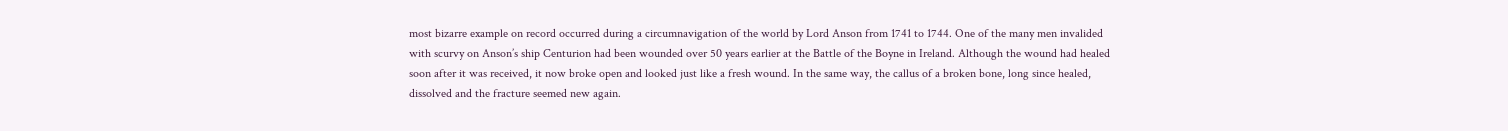most bizarre example on record occurred during a circumnavigation of the world by Lord Anson from 1741 to 1744. One of the many men invalided with scurvy on Anson’s ship Centurion had been wounded over 50 years earlier at the Battle of the Boyne in Ireland. Although the wound had healed soon after it was received, it now broke open and looked just like a fresh wound. In the same way, the callus of a broken bone, long since healed, dissolved and the fracture seemed new again.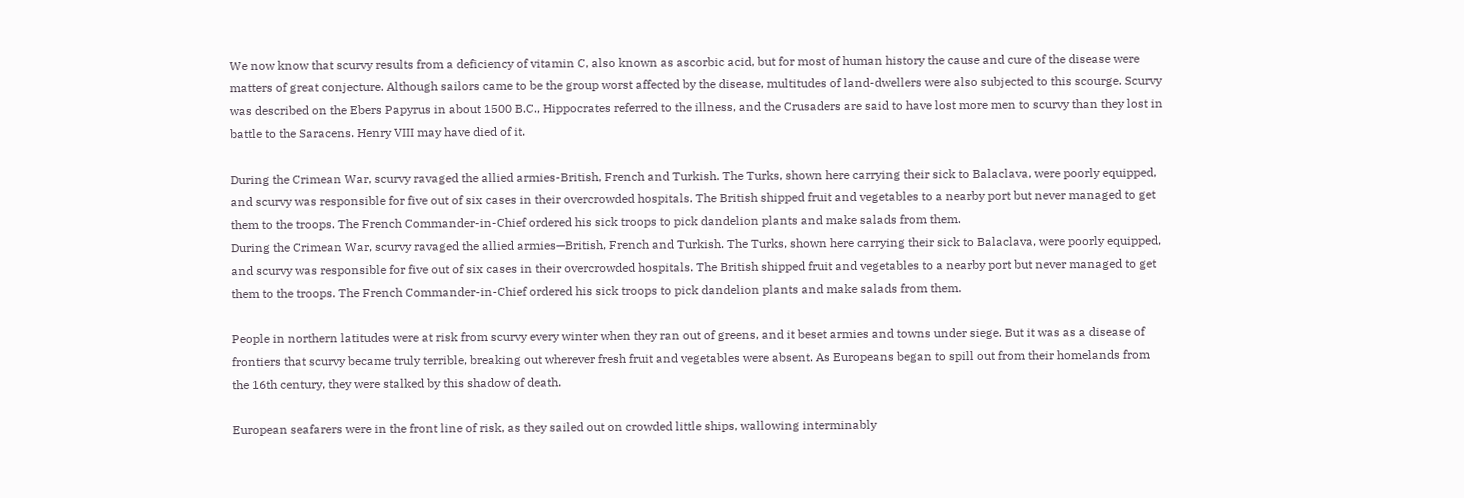We now know that scurvy results from a deficiency of vitamin C, also known as ascorbic acid, but for most of human history the cause and cure of the disease were matters of great conjecture. Although sailors came to be the group worst affected by the disease, multitudes of land-dwellers were also subjected to this scourge. Scurvy was described on the Ebers Papyrus in about 1500 B.C., Hippocrates referred to the illness, and the Crusaders are said to have lost more men to scurvy than they lost in battle to the Saracens. Henry VIII may have died of it.

During the Crimean War, scurvy ravaged the allied armies-British, French and Turkish. The Turks, shown here carrying their sick to Balaclava, were poorly equipped, and scurvy was responsible for five out of six cases in their overcrowded hospitals. The British shipped fruit and vegetables to a nearby port but never managed to get them to the troops. The French Commander-in-Chief ordered his sick troops to pick dandelion plants and make salads from them.
During the Crimean War, scurvy ravaged the allied armies—British, French and Turkish. The Turks, shown here carrying their sick to Balaclava, were poorly equipped, and scurvy was responsible for five out of six cases in their overcrowded hospitals. The British shipped fruit and vegetables to a nearby port but never managed to get them to the troops. The French Commander-in-Chief ordered his sick troops to pick dandelion plants and make salads from them.

People in northern latitudes were at risk from scurvy every winter when they ran out of greens, and it beset armies and towns under siege. But it was as a disease of frontiers that scurvy became truly terrible, breaking out wherever fresh fruit and vegetables were absent. As Europeans began to spill out from their homelands from the 16th century, they were stalked by this shadow of death.

European seafarers were in the front line of risk, as they sailed out on crowded little ships, wallowing interminably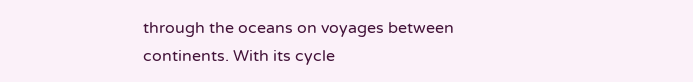through the oceans on voyages between continents. With its cycle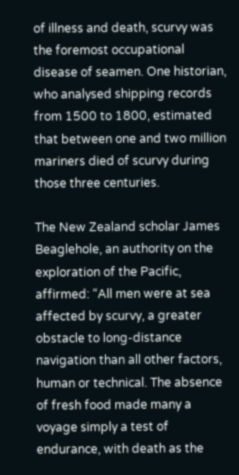of illness and death, scurvy was the foremost occupational disease of seamen. One historian, who analysed shipping records from 1500 to 1800, estimated that between one and two million mariners died of scurvy during those three centuries.

The New Zealand scholar James Beaglehole, an authority on the exploration of the Pacific, affirmed: “All men were at sea affected by scurvy, a greater obstacle to long-distance navigation than all other factors, human or technical. The absence of fresh food made many a voyage simply a test of endurance, with death as the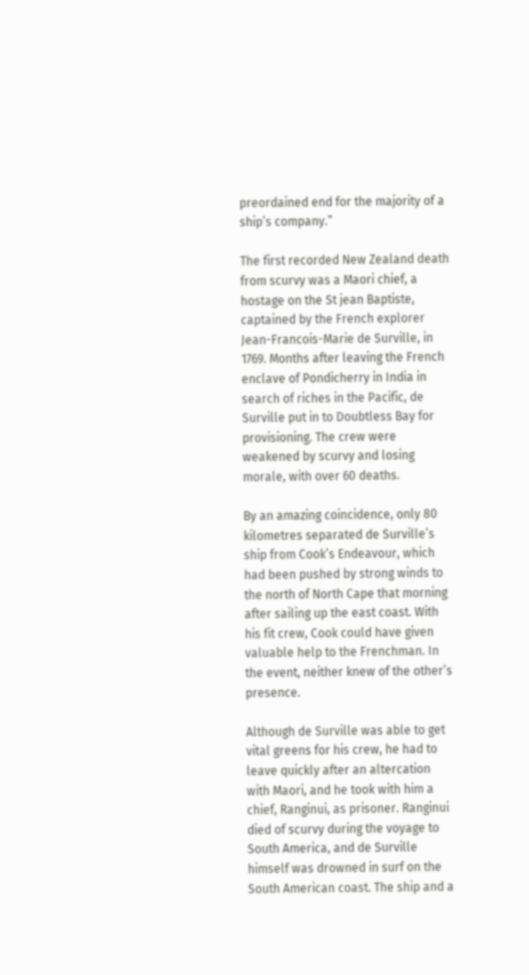preordained end for the majority of a ship’s company.”

The first recorded New Zealand death from scurvy was a Maori chief, a hostage on the St jean Baptiste, captained by the French explorer Jean-Francois-Marie de Surville, in 1769. Months after leaving the French enclave of Pondicherry in India in search of riches in the Pacific, de Surville put in to Doubtless Bay for provisioning. The crew were weakened by scurvy and losing morale, with over 60 deaths.

By an amazing coincidence, only 80 kilometres separated de Surville’s ship from Cook’s Endeavour, which had been pushed by strong winds to the north of North Cape that morning after sailing up the east coast. With his fit crew, Cook could have given valuable help to the Frenchman. In the event, neither knew of the other’s presence.

Although de Surville was able to get vital greens for his crew, he had to leave quickly after an altercation with Maori, and he took with him a chief, Ranginui, as prisoner. Ranginui died of scurvy during the voyage to South America, and de Surville himself was drowned in surf on the South American coast. The ship and a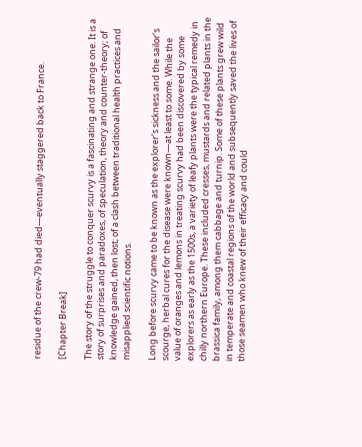residue of the crew-79 had died—eventually staggered back to France.

[Chapter Break]

The story of the struggle to conquer scurvy is a fascinating and strange one. It is a story of surprises and paradoxes, of speculation, theory and counter-theory; of knowledge gained, then lost; of a clash between traditional health practices and misapplied scientific notions.

Long before scurvy came to be known as the explorer’s sickness and the sailor’s scourge, herbal cures for the disease were known—at least to some. While the value of oranges and lemons in treating scurvy had been discovered by some explorers as early as the 1500s, a variety of leafy plants were the typical remedy in chilly northern Europe. These included cresses, mustards and related plants in the brassica family, among them cabbage and turnip. Some of these plants grew wild in temperate and coastal regions of the world and subsequently saved the lives of those seamen who knew of their efficacy and could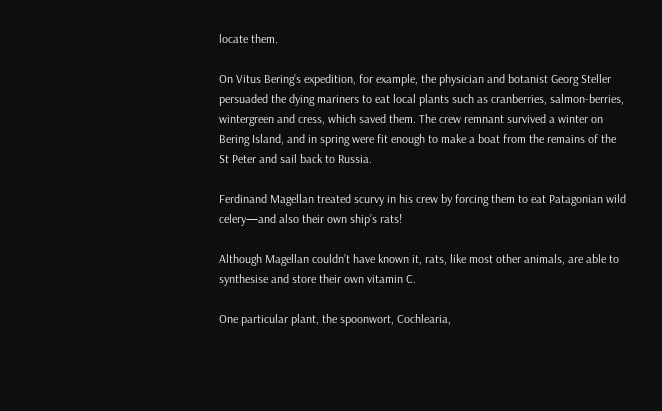locate them.

On Vitus Bering’s expedition, for example, the physician and botanist Georg Steller persuaded the dying mariners to eat local plants such as cranberries, salmon-berries, wintergreen and cress, which saved them. The crew remnant survived a winter on Bering Island, and in spring were fit enough to make a boat from the remains of the St Peter and sail back to Russia.

Ferdinand Magellan treated scurvy in his crew by forcing them to eat Patagonian wild celery—and also their own ship’s rats!

Although Magellan couldn’t have known it, rats, like most other animals, are able to synthesise and store their own vitamin C.

One particular plant, the spoonwort, Cochlearia,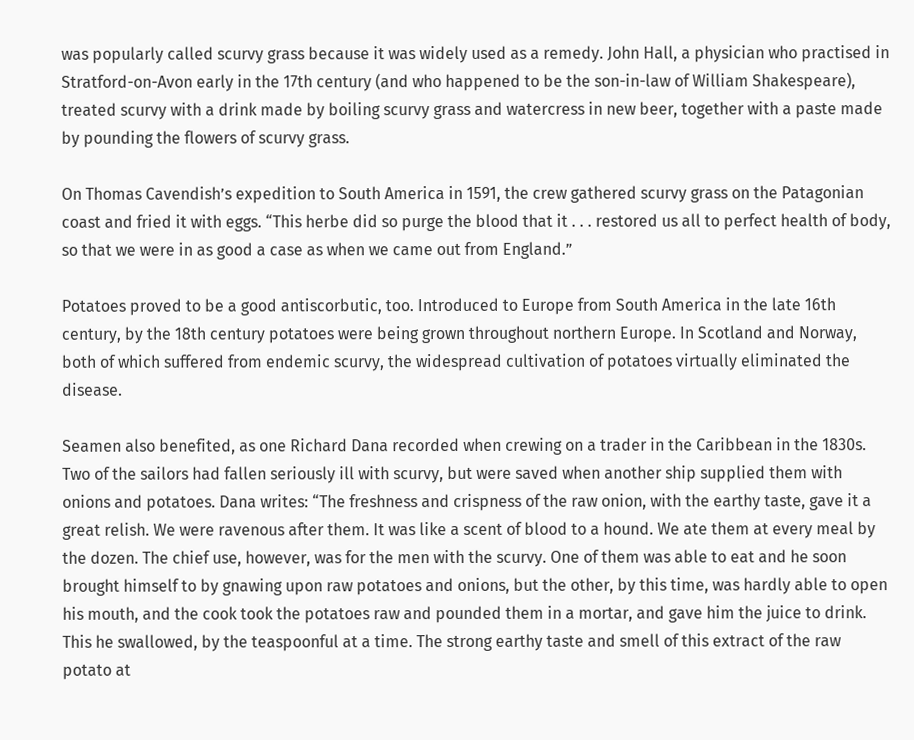was popularly called scurvy grass because it was widely used as a remedy. John Hall, a physician who practised in Stratford-on-Avon early in the 17th century (and who happened to be the son-in-law of William Shakespeare), treated scurvy with a drink made by boiling scurvy grass and watercress in new beer, together with a paste made by pounding the flowers of scurvy grass.

On Thomas Cavendish’s expedition to South America in 1591, the crew gathered scurvy grass on the Patagonian coast and fried it with eggs. “This herbe did so purge the blood that it . . . restored us all to perfect health of body, so that we were in as good a case as when we came out from England.”

Potatoes proved to be a good antiscorbutic, too. Introduced to Europe from South America in the late 16th century, by the 18th century potatoes were being grown throughout northern Europe. In Scotland and Norway, both of which suffered from endemic scurvy, the widespread cultivation of potatoes virtually eliminated the disease.

Seamen also benefited, as one Richard Dana recorded when crewing on a trader in the Caribbean in the 1830s. Two of the sailors had fallen seriously ill with scurvy, but were saved when another ship supplied them with onions and potatoes. Dana writes: “The freshness and crispness of the raw onion, with the earthy taste, gave it a great relish. We were ravenous after them. It was like a scent of blood to a hound. We ate them at every meal by the dozen. The chief use, however, was for the men with the scurvy. One of them was able to eat and he soon brought himself to by gnawing upon raw potatoes and onions, but the other, by this time, was hardly able to open his mouth, and the cook took the potatoes raw and pounded them in a mortar, and gave him the juice to drink. This he swallowed, by the teaspoonful at a time. The strong earthy taste and smell of this extract of the raw potato at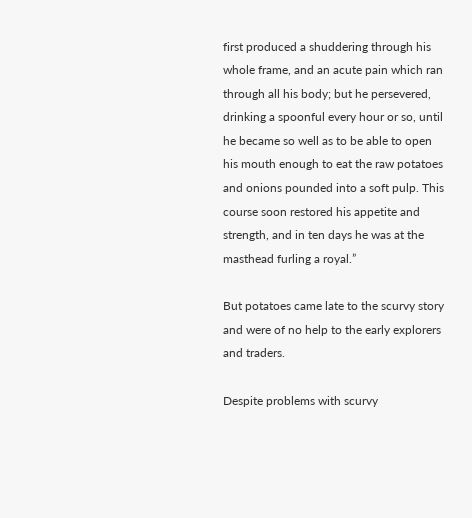first produced a shuddering through his whole frame, and an acute pain which ran through all his body; but he persevered, drinking a spoonful every hour or so, until he became so well as to be able to open his mouth enough to eat the raw potatoes and onions pounded into a soft pulp. This course soon restored his appetite and strength, and in ten days he was at the masthead furling a royal.”

But potatoes came late to the scurvy story and were of no help to the early explorers and traders.

Despite problems with scurvy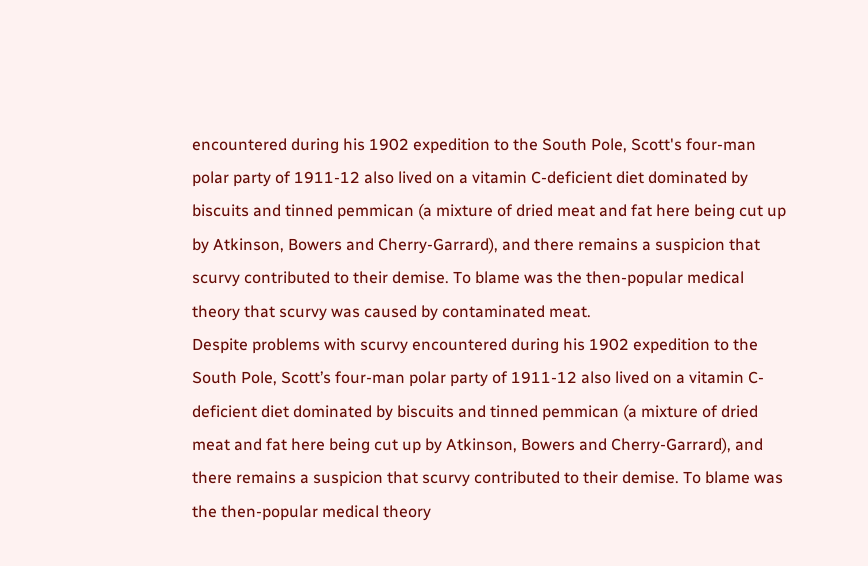encountered during his 1902 expedition to the South Pole, Scott's four-man polar party of 1911-12 also lived on a vitamin C-deficient diet dominated by biscuits and tinned pemmican (a mixture of dried meat and fat here being cut up by Atkinson, Bowers and Cherry-Garrard), and there remains a suspicion that scurvy contributed to their demise. To blame was the then-popular medical theory that scurvy was caused by contaminated meat.
Despite problems with scurvy encountered during his 1902 expedition to the South Pole, Scott’s four-man polar party of 1911-12 also lived on a vitamin C-deficient diet dominated by biscuits and tinned pemmican (a mixture of dried meat and fat here being cut up by Atkinson, Bowers and Cherry-Garrard), and there remains a suspicion that scurvy contributed to their demise. To blame was the then-popular medical theory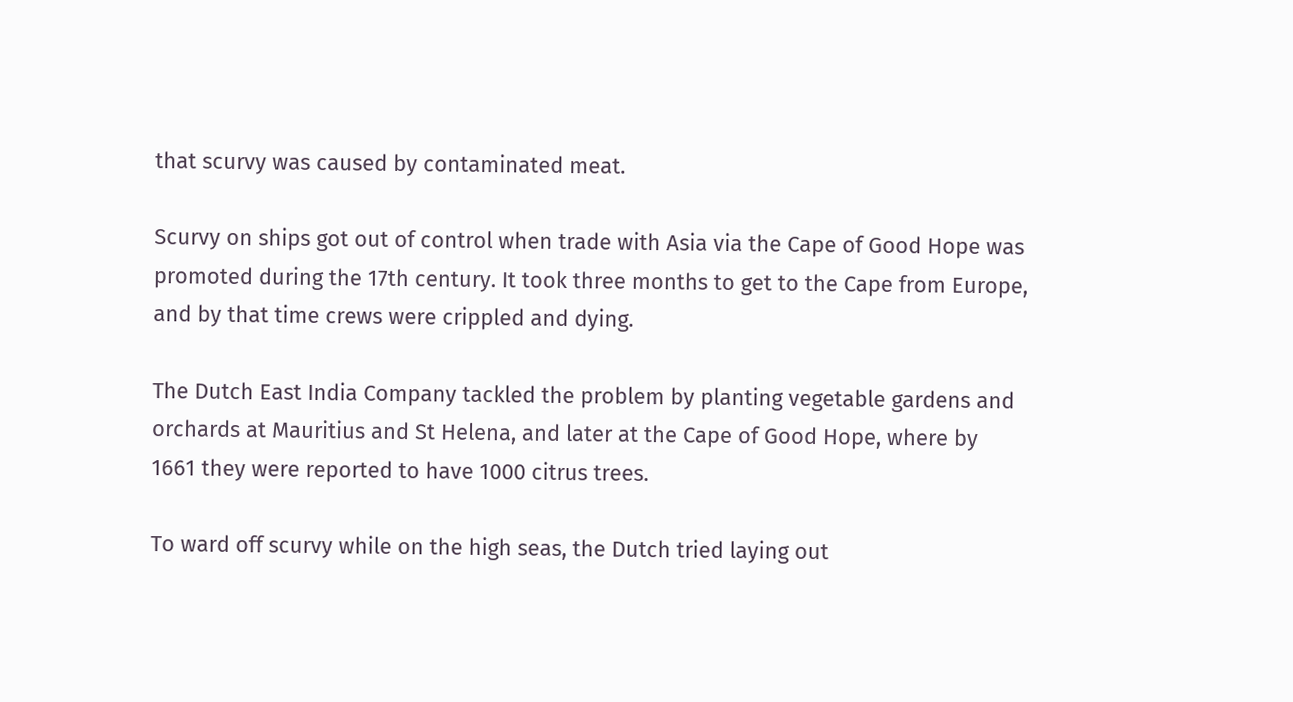that scurvy was caused by contaminated meat.

Scurvy on ships got out of control when trade with Asia via the Cape of Good Hope was promoted during the 17th century. It took three months to get to the Cape from Europe, and by that time crews were crippled and dying.

The Dutch East India Company tackled the problem by planting vegetable gardens and orchards at Mauritius and St Helena, and later at the Cape of Good Hope, where by 1661 they were reported to have 1000 citrus trees.

To ward off scurvy while on the high seas, the Dutch tried laying out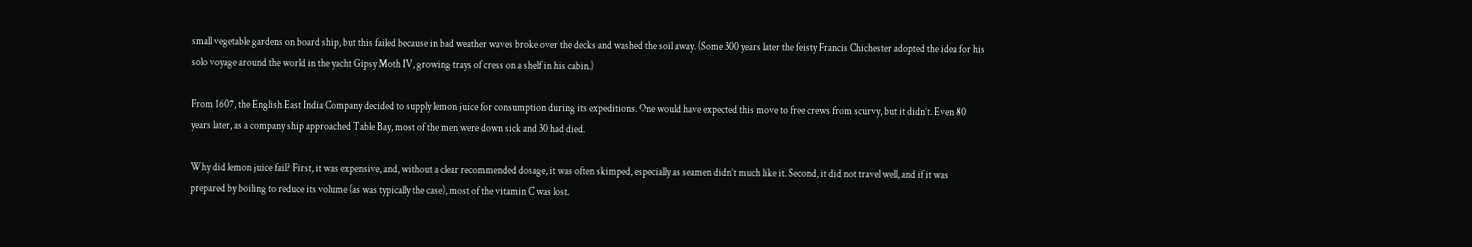small vegetable gardens on board ship, but this failed because in bad weather waves broke over the decks and washed the soil away. (Some 300 years later the feisty Francis Chichester adopted the idea for his solo voyage around the world in the yacht Gipsy Moth IV, growing trays of cress on a shelf in his cabin.)

From 1607, the English East India Company decided to supply lemon juice for consumption during its expeditions. One would have expected this move to free crews from scurvy, but it didn’t. Even 80 years later, as a company ship approached Table Bay, most of the men were down sick and 30 had died.

Why did lemon juice fail? First, it was expensive, and, without a clear recommended dosage, it was often skimped, especially as seamen didn’t much like it. Second, it did not travel well, and if it was prepared by boiling to reduce its volume (as was typically the case), most of the vitamin C was lost.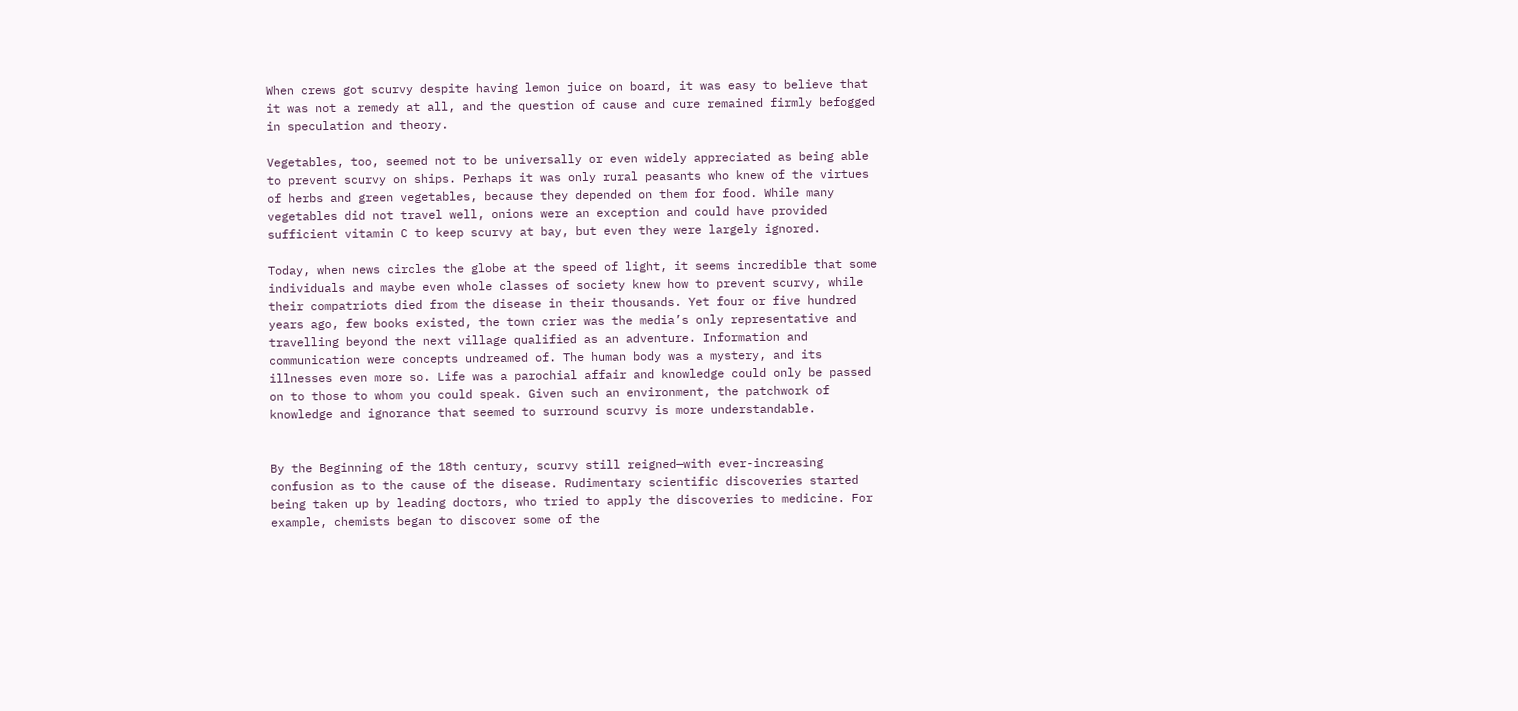When crews got scurvy despite having lemon juice on board, it was easy to believe that it was not a remedy at all, and the question of cause and cure remained firmly befogged in speculation and theory.

Vegetables, too, seemed not to be universally or even widely appreciated as being able to prevent scurvy on ships. Perhaps it was only rural peasants who knew of the virtues of herbs and green vegetables, because they depended on them for food. While many vegetables did not travel well, onions were an exception and could have provided sufficient vitamin C to keep scurvy at bay, but even they were largely ignored.

Today, when news circles the globe at the speed of light, it seems incredible that some individuals and maybe even whole classes of society knew how to prevent scurvy, while their compatriots died from the disease in their thousands. Yet four or five hundred years ago, few books existed, the town crier was the media’s only representative and travelling beyond the next village qualified as an adventure. Information and communication were concepts undreamed of. The human body was a mystery, and its illnesses even more so. Life was a parochial affair and knowledge could only be passed on to those to whom you could speak. Given such an environment, the patchwork of knowledge and ignorance that seemed to surround scurvy is more understandable.


By the Beginning of the 18th century, scurvy still reigned—with ever-increasing confusion as to the cause of the disease. Rudimentary scientific discoveries started being taken up by leading doctors, who tried to apply the discoveries to medicine. For example, chemists began to discover some of the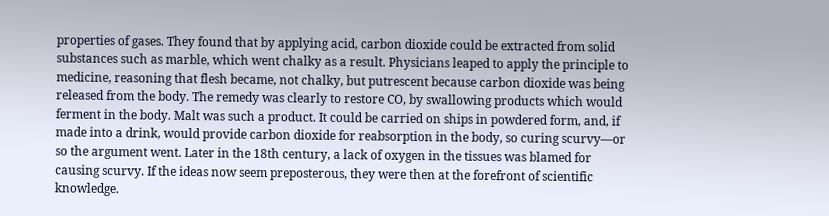properties of gases. They found that by applying acid, carbon dioxide could be extracted from solid substances such as marble, which went chalky as a result. Physicians leaped to apply the principle to medicine, reasoning that flesh became, not chalky, but putrescent because carbon dioxide was being released from the body. The remedy was clearly to restore CO, by swallowing products which would ferment in the body. Malt was such a product. It could be carried on ships in powdered form, and, if made into a drink, would provide carbon dioxide for reabsorption in the body, so curing scurvy—or so the argument went. Later in the 18th century, a lack of oxygen in the tissues was blamed for causing scurvy. If the ideas now seem preposterous, they were then at the forefront of scientific knowledge.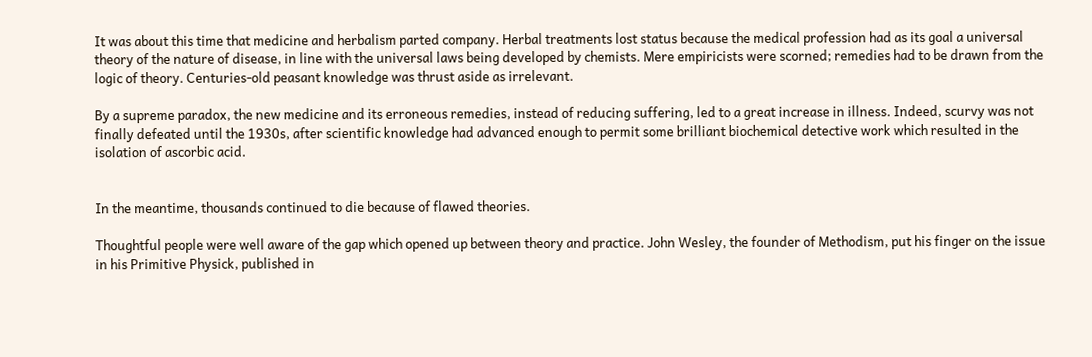It was about this time that medicine and herbalism parted company. Herbal treatments lost status because the medical profession had as its goal a universal theory of the nature of disease, in line with the universal laws being developed by chemists. Mere empiricists were scorned; remedies had to be drawn from the logic of theory. Centuries-old peasant knowledge was thrust aside as irrelevant.

By a supreme paradox, the new medicine and its erroneous remedies, instead of reducing suffering, led to a great increase in illness. Indeed, scurvy was not finally defeated until the 1930s, after scientific knowledge had advanced enough to permit some brilliant biochemical detective work which resulted in the isolation of ascorbic acid.


In the meantime, thousands continued to die because of flawed theories.

Thoughtful people were well aware of the gap which opened up between theory and practice. John Wesley, the founder of Methodism, put his finger on the issue in his Primitive Physick, published in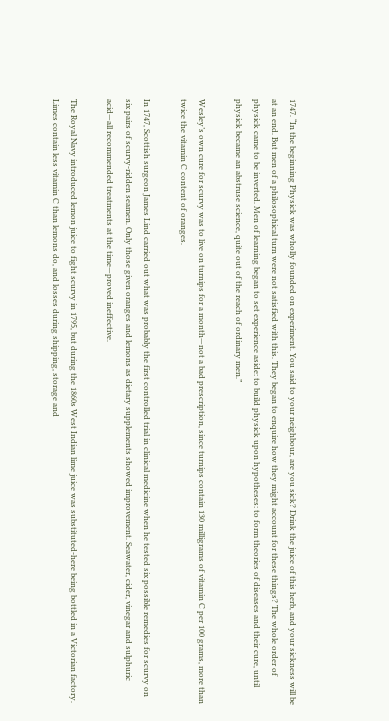1747. “In the beginning Physick was wholly founded on experiment. You said to your neighbour, are you sick? Drink the juice of this herb, and your sickness will be at an end. But men of a philosophical turn were not satisfied with this. They began to enquire how they might account for these things? The whole order of physick came to be inverted. Men of learning began to set experience aside: to build physick upon hypotheses: to form theories of diseases and their cure, until physick became an abstruse science, quite out of the reach of ordinary men.”

Wesley’s own cure for scurvy was to live on turnips for a month—not a bad prescription, since turnips contain 130 milligrams of vitamin C per 100 grams, more than twice the vitamin C content of oranges.

In 1747, Scottish surgeon James Lind carried out what was probably the first controlled trial in clinical medicine when he tested six possible remedies for scurvy on six pairs of scurvy-ridden seamen. Only those given oranges and lemons as dietary supplements showed improvement. Seawater, cider, vinegar and sulphuric acid—all recommended treatments at the time—proved ineffective.

The Royal Navy introduced lemon juice to fight scurvy in 1795, but during the 1860s West Indian lime juice was substituted-here being bottled in a Victorian factory. Limes contain less vitamin C than lemons do, and losses during shipping, storage and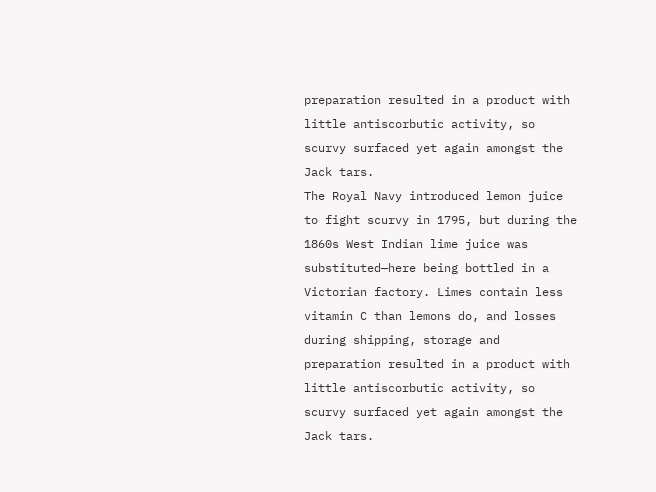preparation resulted in a product with little antiscorbutic activity, so scurvy surfaced yet again amongst the Jack tars.
The Royal Navy introduced lemon juice to fight scurvy in 1795, but during the 1860s West Indian lime juice was substituted—here being bottled in a Victorian factory. Limes contain less vitamin C than lemons do, and losses during shipping, storage and preparation resulted in a product with little antiscorbutic activity, so scurvy surfaced yet again amongst the Jack tars.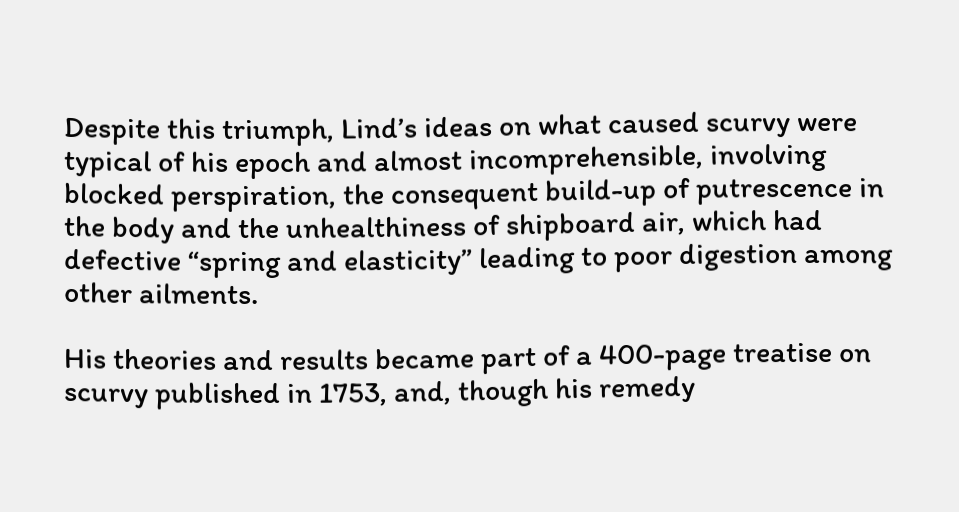Despite this triumph, Lind’s ideas on what caused scurvy were typical of his epoch and almost incomprehensible, involving blocked perspiration, the consequent build-up of putrescence in the body and the unhealthiness of shipboard air, which had defective “spring and elasticity” leading to poor digestion among other ailments.

His theories and results became part of a 400-page treatise on scurvy published in 1753, and, though his remedy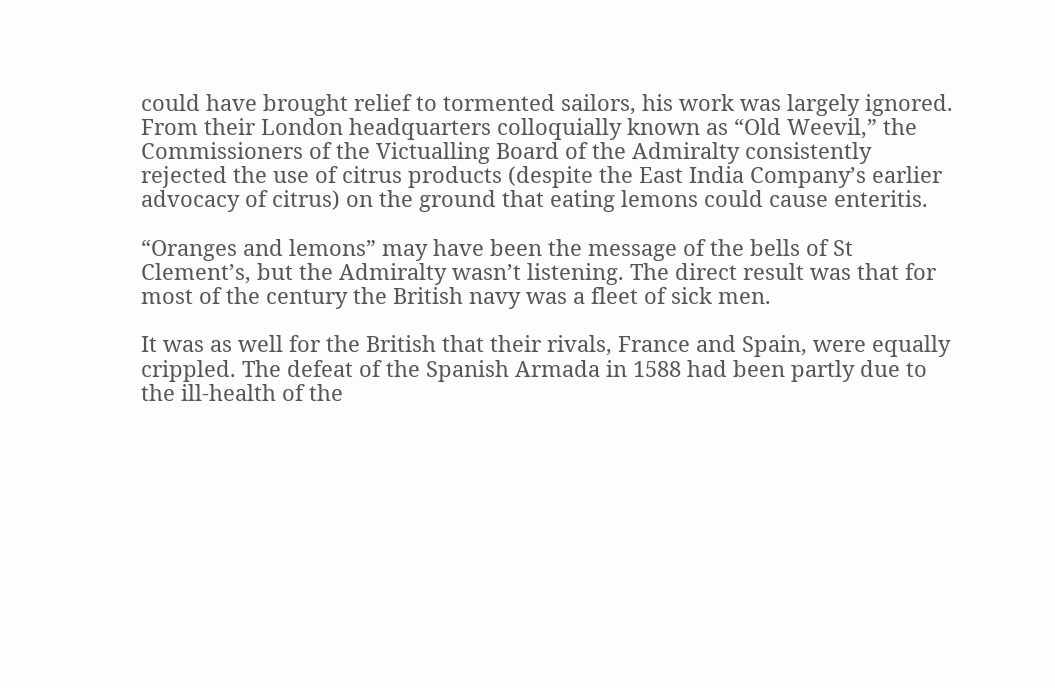could have brought relief to tormented sailors, his work was largely ignored. From their London headquarters colloquially known as “Old Weevil,” the Commissioners of the Victualling Board of the Admiralty consistently rejected the use of citrus products (despite the East India Company’s earlier advocacy of citrus) on the ground that eating lemons could cause enteritis.

“Oranges and lemons” may have been the message of the bells of St Clement’s, but the Admiralty wasn’t listening. The direct result was that for most of the century the British navy was a fleet of sick men.

It was as well for the British that their rivals, France and Spain, were equally crippled. The defeat of the Spanish Armada in 1588 had been partly due to the ill-health of the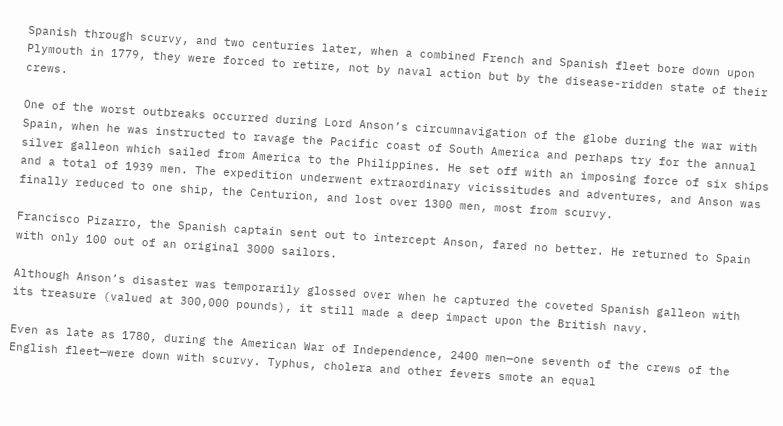Spanish through scurvy, and two centuries later, when a combined French and Spanish fleet bore down upon Plymouth in 1779, they were forced to retire, not by naval action but by the disease-ridden state of their crews.

One of the worst outbreaks occurred during Lord Anson’s circumnavigation of the globe during the war with Spain, when he was instructed to ravage the Pacific coast of South America and perhaps try for the annual silver galleon which sailed from America to the Philippines. He set off with an imposing force of six ships and a total of 1939 men. The expedition underwent extraordinary vicissitudes and adventures, and Anson was finally reduced to one ship, the Centurion, and lost over 1300 men, most from scurvy.

Francisco Pizarro, the Spanish captain sent out to intercept Anson, fared no better. He returned to Spain with only 100 out of an original 3000 sailors.

Although Anson’s disaster was temporarily glossed over when he captured the coveted Spanish galleon with its treasure (valued at 300,000 pounds), it still made a deep impact upon the British navy.

Even as late as 1780, during the American War of Independence, 2400 men—one seventh of the crews of the English fleet—were down with scurvy. Typhus, cholera and other fevers smote an equal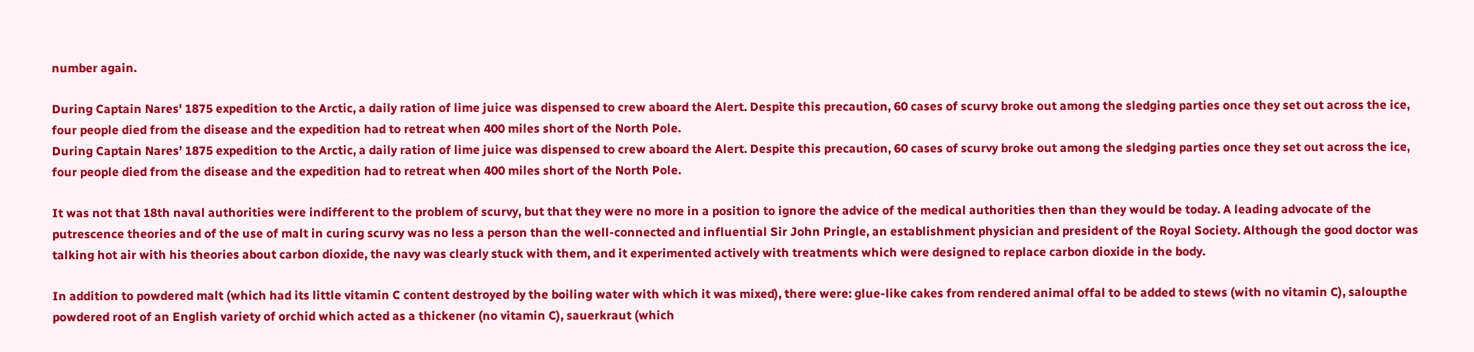number again.

During Captain Nares' 1875 expedition to the Arctic, a daily ration of lime juice was dispensed to crew aboard the Alert. Despite this precaution, 60 cases of scurvy broke out among the sledging parties once they set out across the ice, four people died from the disease and the expedition had to retreat when 400 miles short of the North Pole.
During Captain Nares’ 1875 expedition to the Arctic, a daily ration of lime juice was dispensed to crew aboard the Alert. Despite this precaution, 60 cases of scurvy broke out among the sledging parties once they set out across the ice, four people died from the disease and the expedition had to retreat when 400 miles short of the North Pole.

It was not that 18th naval authorities were indifferent to the problem of scurvy, but that they were no more in a position to ignore the advice of the medical authorities then than they would be today. A leading advocate of the putrescence theories and of the use of malt in curing scurvy was no less a person than the well-connected and influential Sir John Pringle, an establishment physician and president of the Royal Society. Although the good doctor was talking hot air with his theories about carbon dioxide, the navy was clearly stuck with them, and it experimented actively with treatments which were designed to replace carbon dioxide in the body.

In addition to powdered malt (which had its little vitamin C content destroyed by the boiling water with which it was mixed), there were: glue-like cakes from rendered animal offal to be added to stews (with no vitamin C), saloupthe powdered root of an English variety of orchid which acted as a thickener (no vitamin C), sauerkraut (which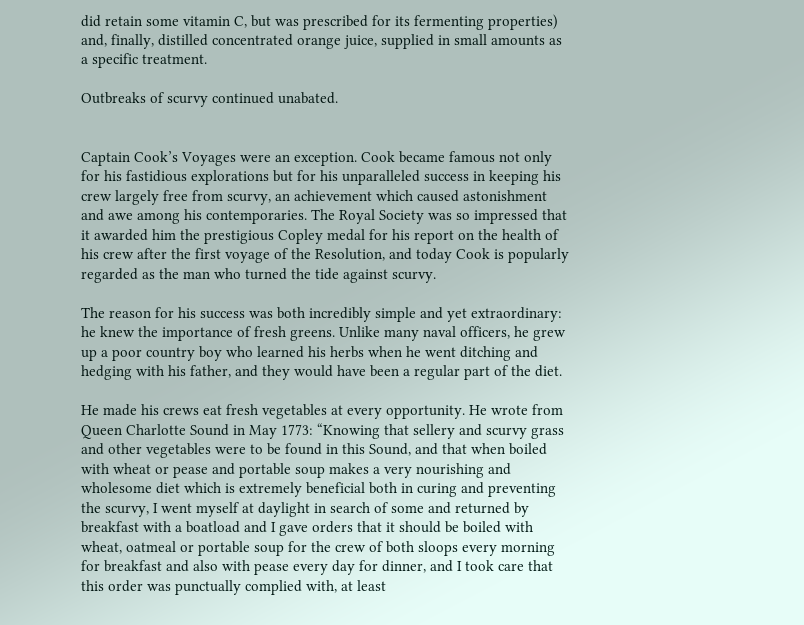did retain some vitamin C, but was prescribed for its fermenting properties) and, finally, distilled concentrated orange juice, supplied in small amounts as a specific treatment.

Outbreaks of scurvy continued unabated.


Captain Cook’s Voyages were an exception. Cook became famous not only for his fastidious explorations but for his unparalleled success in keeping his crew largely free from scurvy, an achievement which caused astonishment and awe among his contemporaries. The Royal Society was so impressed that it awarded him the prestigious Copley medal for his report on the health of his crew after the first voyage of the Resolution, and today Cook is popularly regarded as the man who turned the tide against scurvy.

The reason for his success was both incredibly simple and yet extraordinary: he knew the importance of fresh greens. Unlike many naval officers, he grew up a poor country boy who learned his herbs when he went ditching and hedging with his father, and they would have been a regular part of the diet.

He made his crews eat fresh vegetables at every opportunity. He wrote from Queen Charlotte Sound in May 1773: “Knowing that sellery and scurvy grass and other vegetables were to be found in this Sound, and that when boiled with wheat or pease and portable soup makes a very nourishing and wholesome diet which is extremely beneficial both in curing and preventing the scurvy, I went myself at daylight in search of some and returned by breakfast with a boatload and I gave orders that it should be boiled with wheat, oatmeal or portable soup for the crew of both sloops every morning for breakfast and also with pease every day for dinner, and I took care that this order was punctually complied with, at least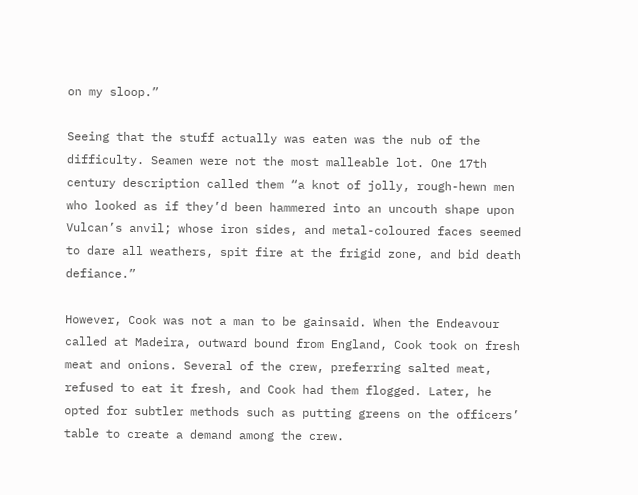on my sloop.”

Seeing that the stuff actually was eaten was the nub of the difficulty. Seamen were not the most malleable lot. One 17th century description called them “a knot of jolly, rough-hewn men who looked as if they’d been hammered into an uncouth shape upon Vulcan’s anvil; whose iron sides, and metal-coloured faces seemed to dare all weathers, spit fire at the frigid zone, and bid death defiance.”

However, Cook was not a man to be gainsaid. When the Endeavour called at Madeira, outward bound from England, Cook took on fresh meat and onions. Several of the crew, preferring salted meat, refused to eat it fresh, and Cook had them flogged. Later, he opted for subtler methods such as putting greens on the officers’ table to create a demand among the crew.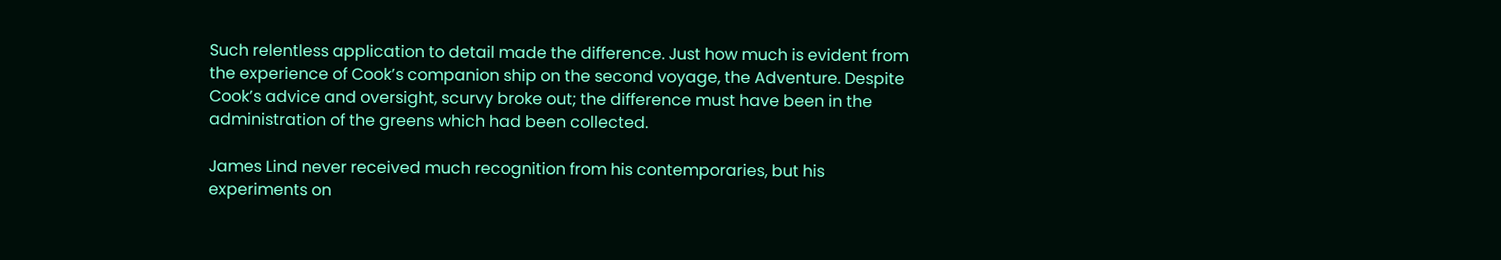Such relentless application to detail made the difference. Just how much is evident from the experience of Cook’s companion ship on the second voyage, the Adventure. Despite Cook’s advice and oversight, scurvy broke out; the difference must have been in the administration of the greens which had been collected.

James Lind never received much recognition from his contemporaries, but his experiments on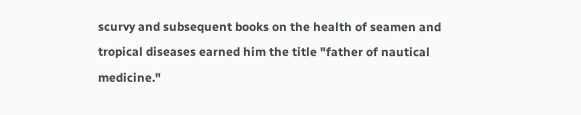scurvy and subsequent books on the health of seamen and tropical diseases earned him the title "father of nautical medicine."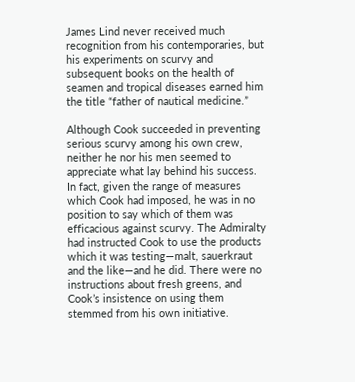James Lind never received much recognition from his contemporaries, but his experiments on scurvy and subsequent books on the health of seamen and tropical diseases earned him the title “father of nautical medicine.”

Although Cook succeeded in preventing serious scurvy among his own crew, neither he nor his men seemed to appreciate what lay behind his success. In fact, given the range of measures which Cook had imposed, he was in no position to say which of them was efficacious against scurvy. The Admiralty had instructed Cook to use the products which it was testing—malt, sauerkraut and the like—and he did. There were no instructions about fresh greens, and Cook’s insistence on using them stemmed from his own initiative.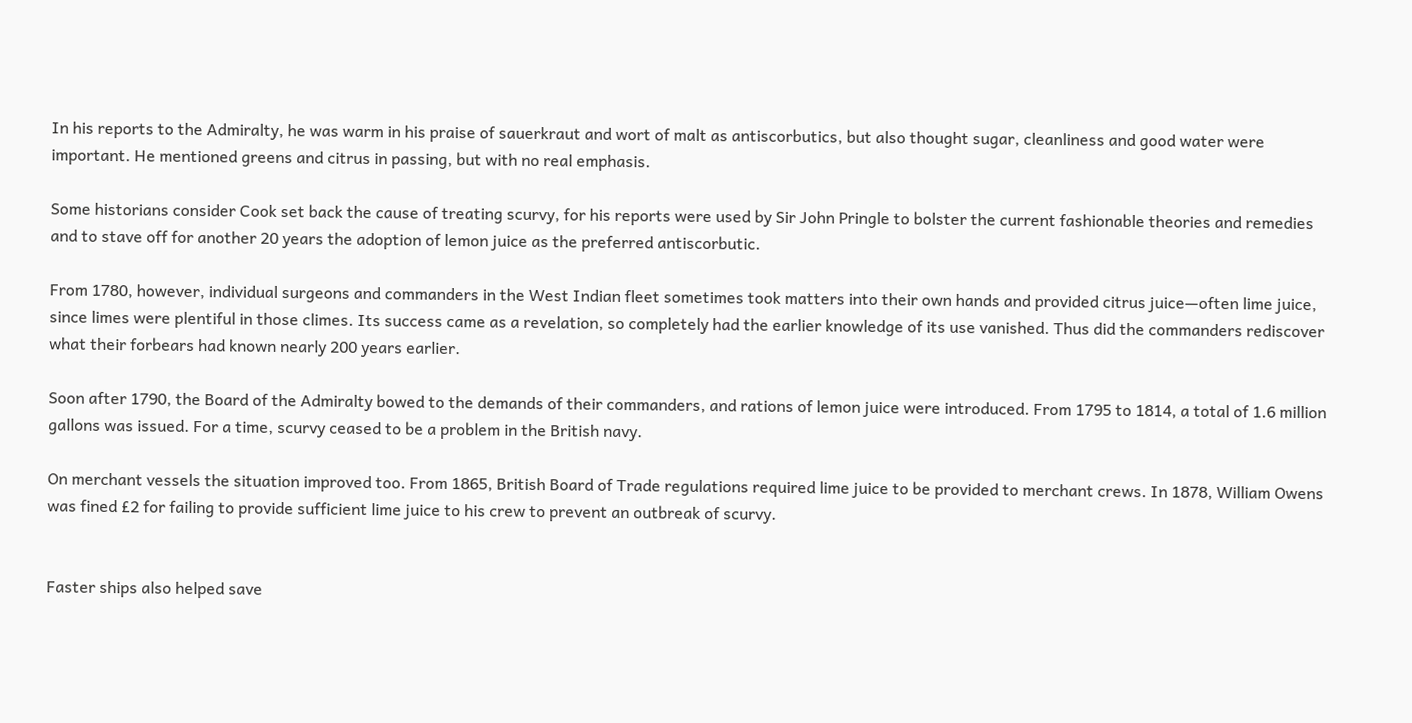In his reports to the Admiralty, he was warm in his praise of sauerkraut and wort of malt as antiscorbutics, but also thought sugar, cleanliness and good water were important. He mentioned greens and citrus in passing, but with no real emphasis.

Some historians consider Cook set back the cause of treating scurvy, for his reports were used by Sir John Pringle to bolster the current fashionable theories and remedies and to stave off for another 20 years the adoption of lemon juice as the preferred antiscorbutic.

From 1780, however, individual surgeons and commanders in the West Indian fleet sometimes took matters into their own hands and provided citrus juice—often lime juice, since limes were plentiful in those climes. Its success came as a revelation, so completely had the earlier knowledge of its use vanished. Thus did the commanders rediscover what their forbears had known nearly 200 years earlier.

Soon after 1790, the Board of the Admiralty bowed to the demands of their commanders, and rations of lemon juice were introduced. From 1795 to 1814, a total of 1.6 million gallons was issued. For a time, scurvy ceased to be a problem in the British navy.

On merchant vessels the situation improved too. From 1865, British Board of Trade regulations required lime juice to be provided to merchant crews. In 1878, William Owens was fined £2 for failing to provide sufficient lime juice to his crew to prevent an outbreak of scurvy.


Faster ships also helped save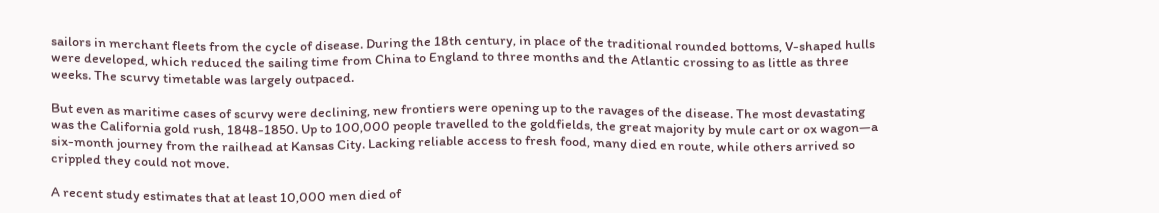sailors in merchant fleets from the cycle of disease. During the 18th century, in place of the traditional rounded bottoms, V-shaped hulls were developed, which reduced the sailing time from China to England to three months and the Atlantic crossing to as little as three weeks. The scurvy timetable was largely outpaced.

But even as maritime cases of scurvy were declining, new frontiers were opening up to the ravages of the disease. The most devastating was the California gold rush, 1848-1850. Up to 100,000 people travelled to the goldfields, the great majority by mule cart or ox wagon—a six-month journey from the railhead at Kansas City. Lacking reliable access to fresh food, many died en route, while others arrived so crippled they could not move.

A recent study estimates that at least 10,000 men died of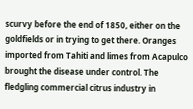scurvy before the end of 1850, either on the goldfields or in trying to get there. Oranges imported from Tahiti and limes from Acapulco brought the disease under control. The fledgling commercial citrus industry in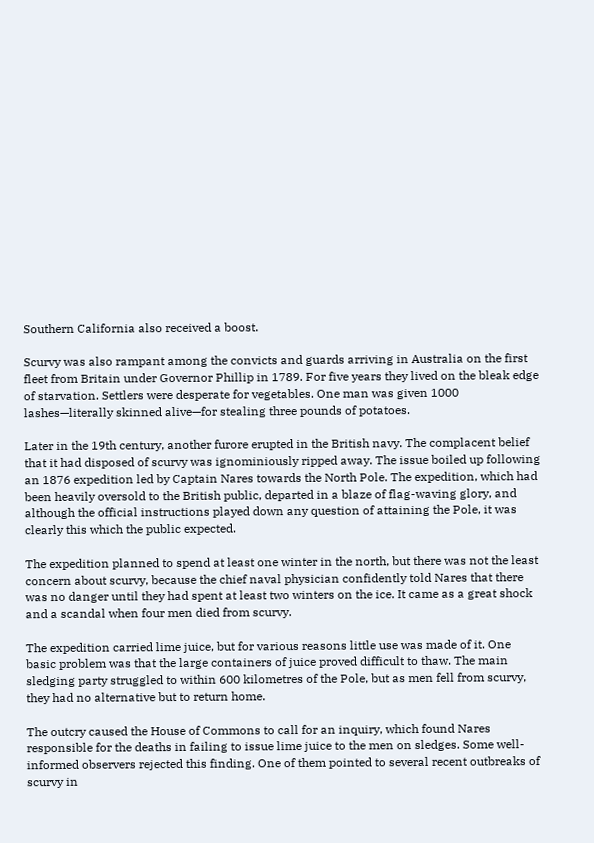Southern California also received a boost.

Scurvy was also rampant among the convicts and guards arriving in Australia on the first fleet from Britain under Governor Phillip in 1789. For five years they lived on the bleak edge of starvation. Settlers were desperate for vegetables. One man was given 1000 lashes—literally skinned alive—for stealing three pounds of potatoes.

Later in the 19th century, another furore erupted in the British navy. The complacent belief that it had disposed of scurvy was ignominiously ripped away. The issue boiled up following an 1876 expedition led by Captain Nares towards the North Pole. The expedition, which had been heavily oversold to the British public, departed in a blaze of flag-waving glory, and although the official instructions played down any question of attaining the Pole, it was clearly this which the public expected.

The expedition planned to spend at least one winter in the north, but there was not the least concern about scurvy, because the chief naval physician confidently told Nares that there was no danger until they had spent at least two winters on the ice. It came as a great shock and a scandal when four men died from scurvy.

The expedition carried lime juice, but for various reasons little use was made of it. One basic problem was that the large containers of juice proved difficult to thaw. The main sledging party struggled to within 600 kilometres of the Pole, but as men fell from scurvy, they had no alternative but to return home.

The outcry caused the House of Commons to call for an inquiry, which found Nares responsible for the deaths in failing to issue lime juice to the men on sledges. Some well-informed observers rejected this finding. One of them pointed to several recent outbreaks of scurvy in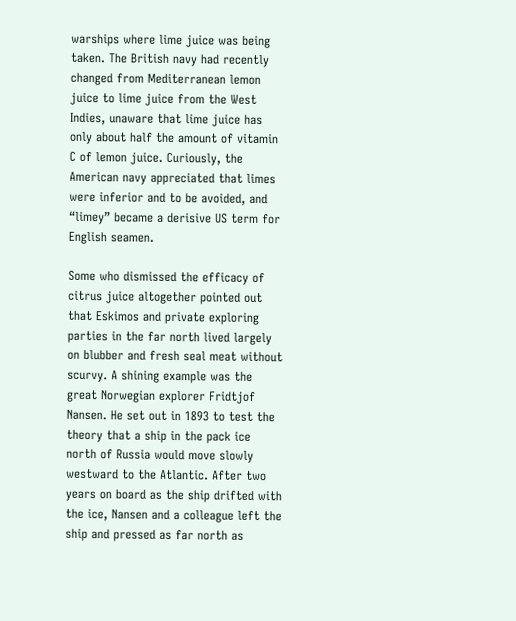warships where lime juice was being taken. The British navy had recently changed from Mediterranean lemon juice to lime juice from the West Indies, unaware that lime juice has only about half the amount of vitamin C of lemon juice. Curiously, the American navy appreciated that limes were inferior and to be avoided, and “limey” became a derisive US term for English seamen.

Some who dismissed the efficacy of citrus juice altogether pointed out that Eskimos and private exploring parties in the far north lived largely on blubber and fresh seal meat without scurvy. A shining example was the great Norwegian explorer Fridtjof Nansen. He set out in 1893 to test the theory that a ship in the pack ice north of Russia would move slowly westward to the Atlantic. After two years on board as the ship drifted with the ice, Nansen and a colleague left the ship and pressed as far north as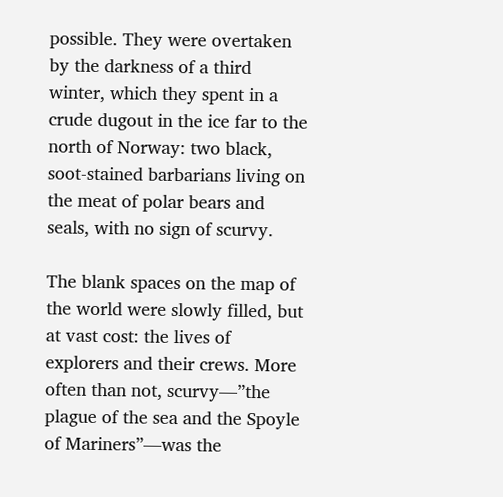possible. They were overtaken by the darkness of a third winter, which they spent in a crude dugout in the ice far to the north of Norway: two black, soot-stained barbarians living on the meat of polar bears and seals, with no sign of scurvy.

The blank spaces on the map of the world were slowly filled, but at vast cost: the lives of explorers and their crews. More often than not, scurvy—”the plague of the sea and the Spoyle of Mariners”—was the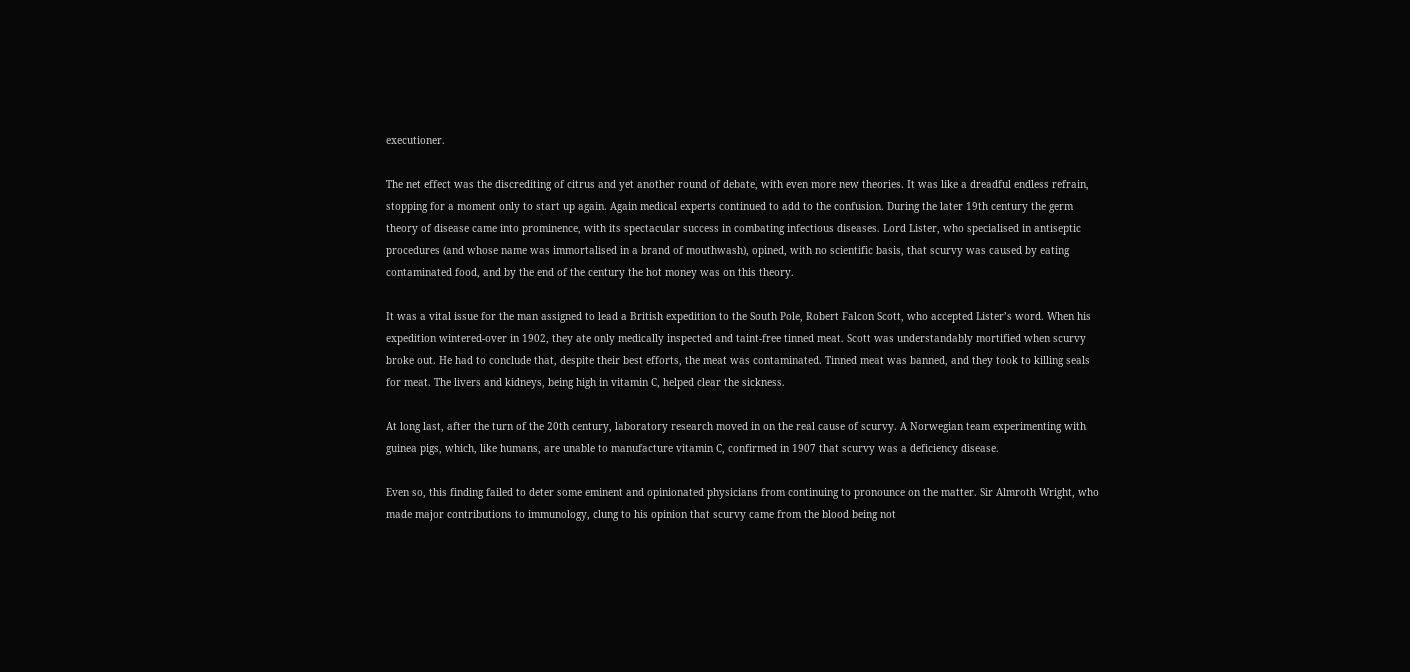executioner.

The net effect was the discrediting of citrus and yet another round of debate, with even more new theories. It was like a dreadful endless refrain, stopping for a moment only to start up again. Again medical experts continued to add to the confusion. During the later 19th century the germ theory of disease came into prominence, with its spectacular success in combating infectious diseases. Lord Lister, who specialised in antiseptic procedures (and whose name was immortalised in a brand of mouthwash), opined, with no scientific basis, that scurvy was caused by eating contaminated food, and by the end of the century the hot money was on this theory.

It was a vital issue for the man assigned to lead a British expedition to the South Pole, Robert Falcon Scott, who accepted Lister’s word. When his expedition wintered-over in 1902, they ate only medically inspected and taint-free tinned meat. Scott was understandably mortified when scurvy broke out. He had to conclude that, despite their best efforts, the meat was contaminated. Tinned meat was banned, and they took to killing seals for meat. The livers and kidneys, being high in vitamin C, helped clear the sickness.

At long last, after the turn of the 20th century, laboratory research moved in on the real cause of scurvy. A Norwegian team experimenting with guinea pigs, which, like humans, are unable to manufacture vitamin C, confirmed in 1907 that scurvy was a deficiency disease.

Even so, this finding failed to deter some eminent and opinionated physicians from continuing to pronounce on the matter. Sir Almroth Wright, who made major contributions to immunology, clung to his opinion that scurvy came from the blood being not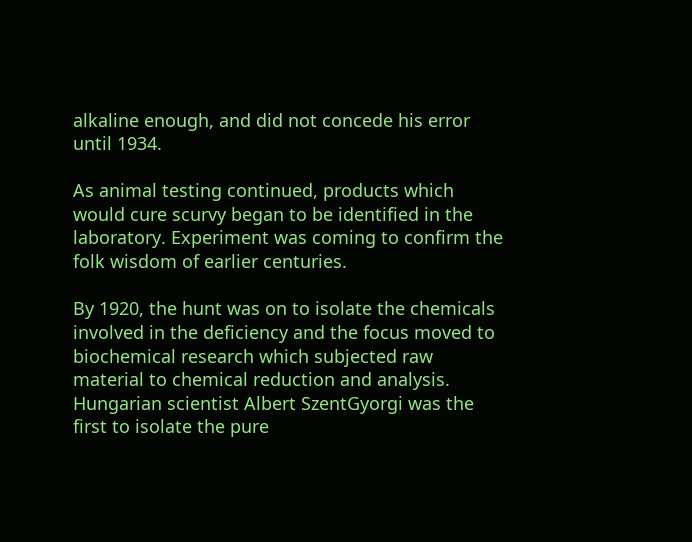alkaline enough, and did not concede his error until 1934.

As animal testing continued, products which would cure scurvy began to be identified in the laboratory. Experiment was coming to confirm the folk wisdom of earlier centuries.

By 1920, the hunt was on to isolate the chemicals involved in the deficiency and the focus moved to biochemical research which subjected raw material to chemical reduction and analysis. Hungarian scientist Albert SzentGyorgi was the first to isolate the pure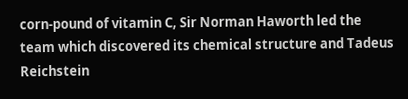corn-pound of vitamin C, Sir Norman Haworth led the team which discovered its chemical structure and Tadeus Reichstein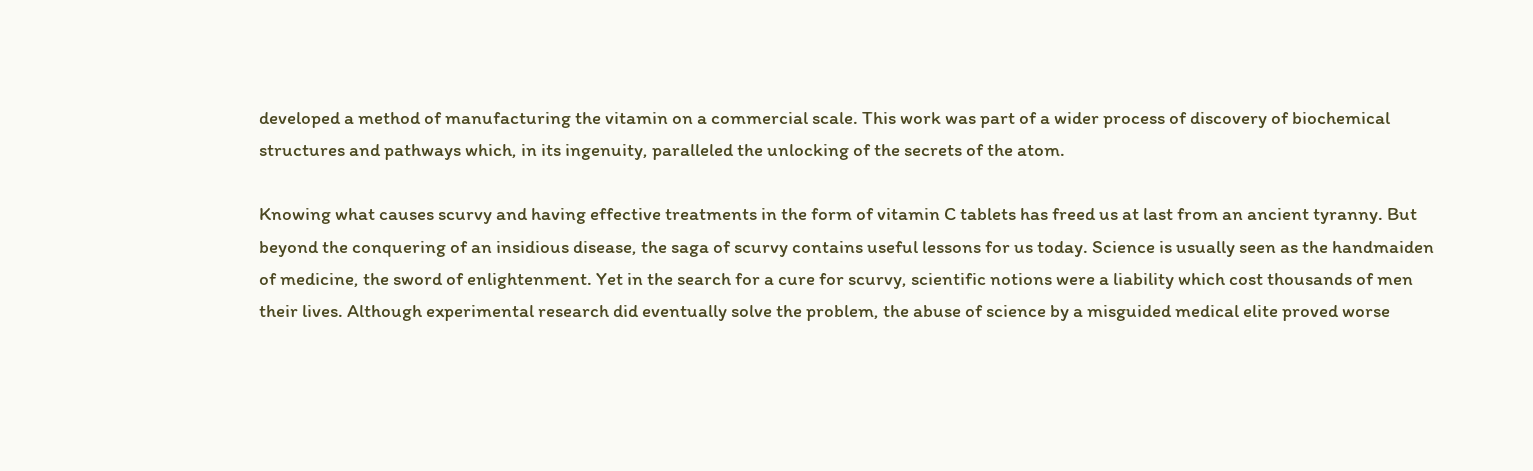developed a method of manufacturing the vitamin on a commercial scale. This work was part of a wider process of discovery of biochemical structures and pathways which, in its ingenuity, paralleled the unlocking of the secrets of the atom.

Knowing what causes scurvy and having effective treatments in the form of vitamin C tablets has freed us at last from an ancient tyranny. But beyond the conquering of an insidious disease, the saga of scurvy contains useful lessons for us today. Science is usually seen as the handmaiden of medicine, the sword of enlightenment. Yet in the search for a cure for scurvy, scientific notions were a liability which cost thousands of men their lives. Although experimental research did eventually solve the problem, the abuse of science by a misguided medical elite proved worse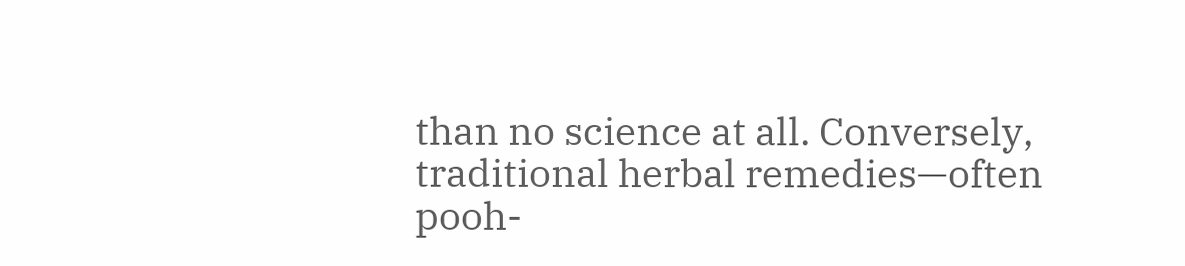than no science at all. Conversely, traditional herbal remedies—often pooh-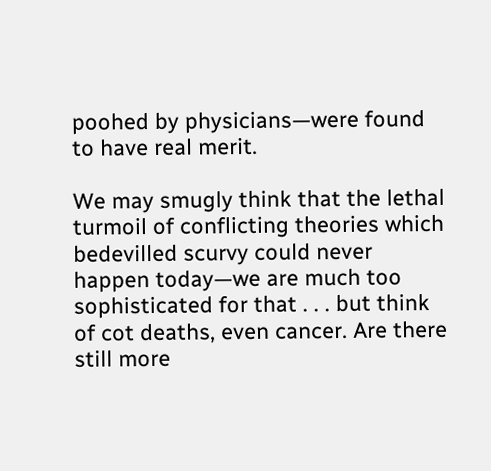poohed by physicians—were found to have real merit.

We may smugly think that the lethal turmoil of conflicting theories which bedevilled scurvy could never happen today—we are much too sophisticated for that . . . but think of cot deaths, even cancer. Are there still more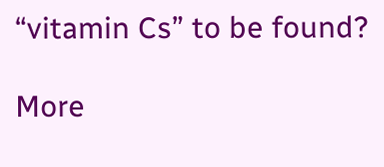“vitamin Cs” to be found?

More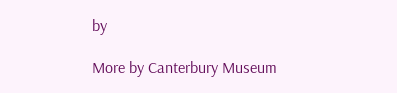by

More by Canterbury Museum